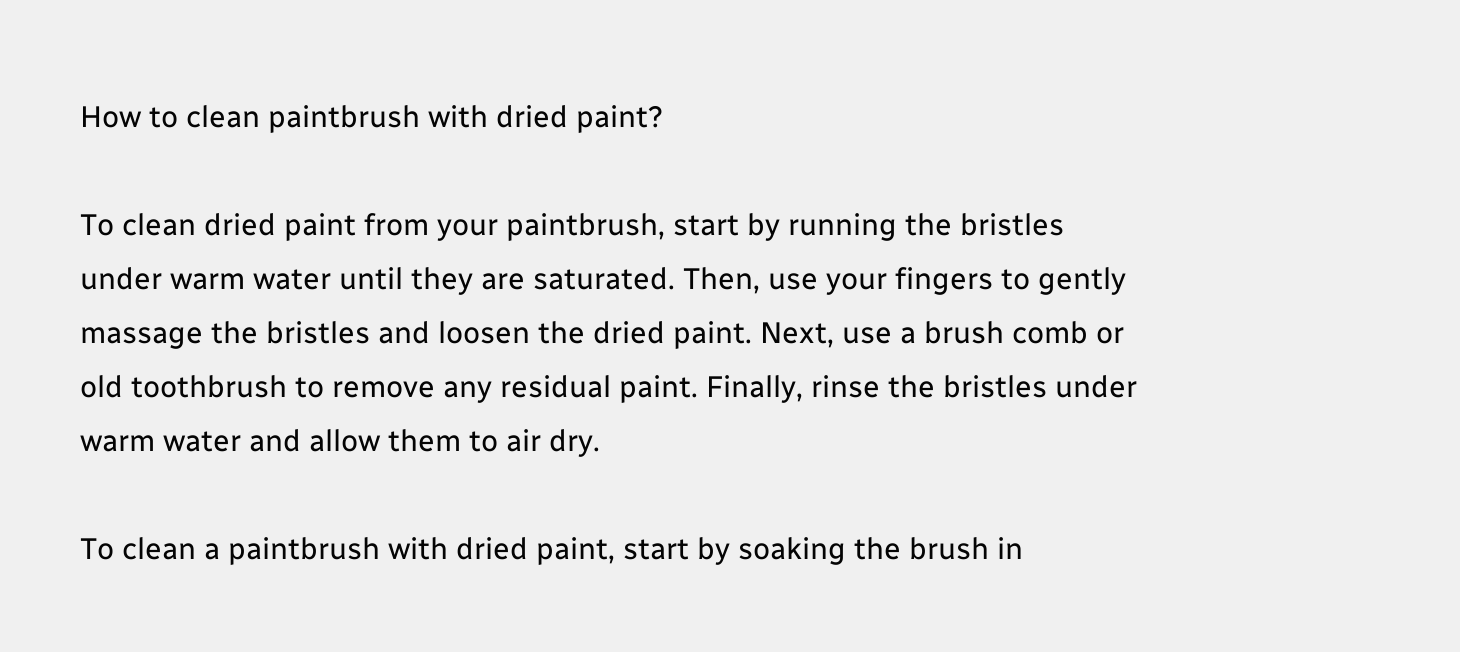How to clean paintbrush with dried paint?

To clean dried paint from your paintbrush, start by running the bristles under warm water until they are saturated. Then, use your fingers to gently massage the bristles and loosen the dried paint. Next, use a brush comb or old toothbrush to remove any residual paint. Finally, rinse the bristles under warm water and allow them to air dry.

To clean a paintbrush with dried paint, start by soaking the brush in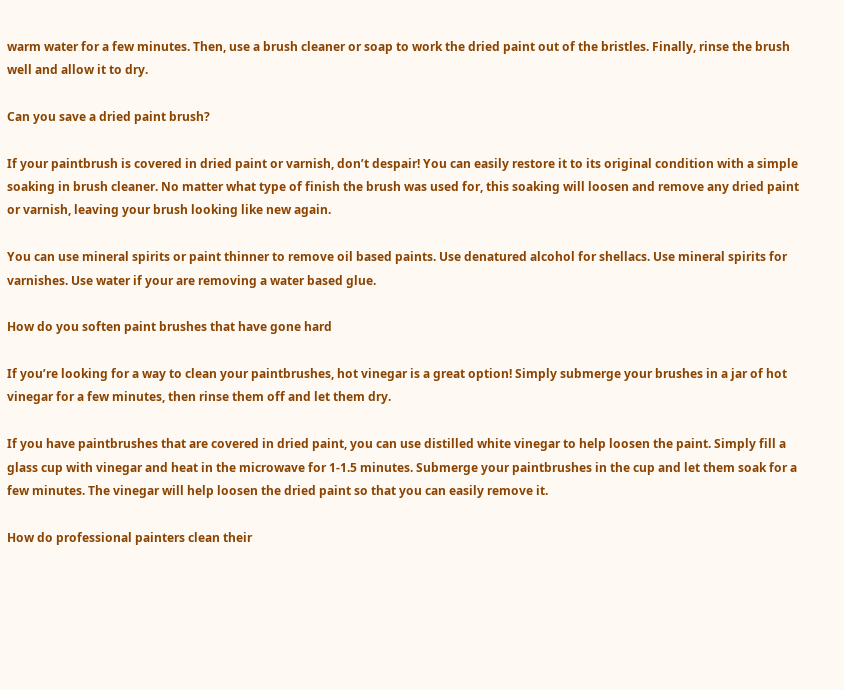warm water for a few minutes. Then, use a brush cleaner or soap to work the dried paint out of the bristles. Finally, rinse the brush well and allow it to dry.

Can you save a dried paint brush?

If your paintbrush is covered in dried paint or varnish, don’t despair! You can easily restore it to its original condition with a simple soaking in brush cleaner. No matter what type of finish the brush was used for, this soaking will loosen and remove any dried paint or varnish, leaving your brush looking like new again.

You can use mineral spirits or paint thinner to remove oil based paints. Use denatured alcohol for shellacs. Use mineral spirits for varnishes. Use water if your are removing a water based glue.

How do you soften paint brushes that have gone hard

If you’re looking for a way to clean your paintbrushes, hot vinegar is a great option! Simply submerge your brushes in a jar of hot vinegar for a few minutes, then rinse them off and let them dry.

If you have paintbrushes that are covered in dried paint, you can use distilled white vinegar to help loosen the paint. Simply fill a glass cup with vinegar and heat in the microwave for 1-1.5 minutes. Submerge your paintbrushes in the cup and let them soak for a few minutes. The vinegar will help loosen the dried paint so that you can easily remove it.

How do professional painters clean their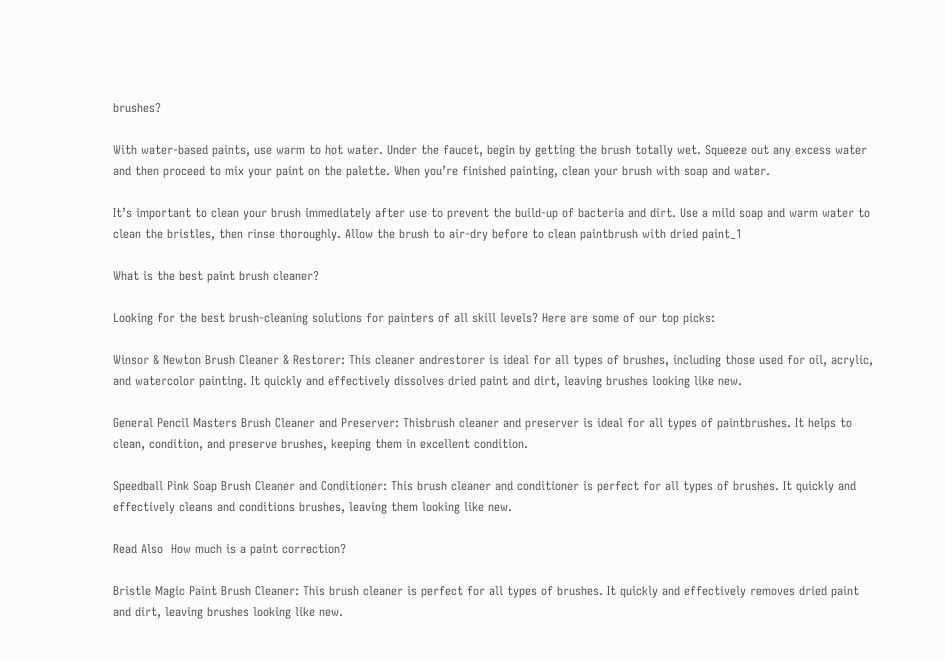brushes?

With water-based paints, use warm to hot water. Under the faucet, begin by getting the brush totally wet. Squeeze out any excess water and then proceed to mix your paint on the palette. When you’re finished painting, clean your brush with soap and water.

It’s important to clean your brush immediately after use to prevent the build-up of bacteria and dirt. Use a mild soap and warm water to clean the bristles, then rinse thoroughly. Allow the brush to air-dry before to clean paintbrush with dried paint_1

What is the best paint brush cleaner?

Looking for the best brush-cleaning solutions for painters of all skill levels? Here are some of our top picks:

Winsor & Newton Brush Cleaner & Restorer: This cleaner andrestorer is ideal for all types of brushes, including those used for oil, acrylic, and watercolor painting. It quickly and effectively dissolves dried paint and dirt, leaving brushes looking like new.

General Pencil Masters Brush Cleaner and Preserver: Thisbrush cleaner and preserver is ideal for all types of paintbrushes. It helps to clean, condition, and preserve brushes, keeping them in excellent condition.

Speedball Pink Soap Brush Cleaner and Conditioner: This brush cleaner and conditioner is perfect for all types of brushes. It quickly and effectively cleans and conditions brushes, leaving them looking like new.

Read Also  How much is a paint correction?

Bristle Magic Paint Brush Cleaner: This brush cleaner is perfect for all types of brushes. It quickly and effectively removes dried paint and dirt, leaving brushes looking like new.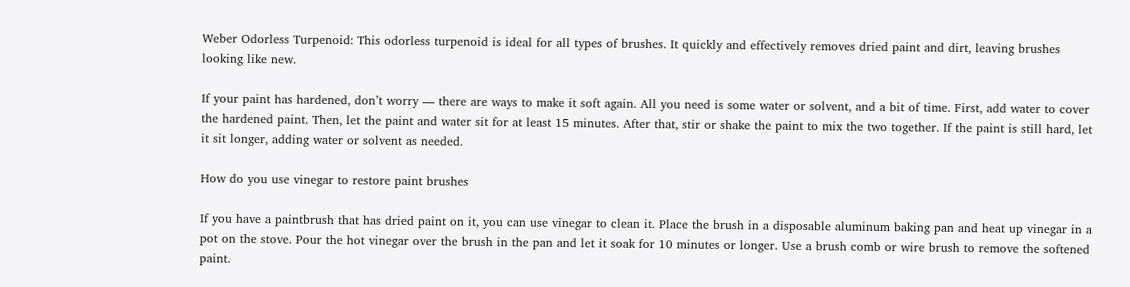Weber Odorless Turpenoid: This odorless turpenoid is ideal for all types of brushes. It quickly and effectively removes dried paint and dirt, leaving brushes looking like new.

If your paint has hardened, don’t worry — there are ways to make it soft again. All you need is some water or solvent, and a bit of time. First, add water to cover the hardened paint. Then, let the paint and water sit for at least 15 minutes. After that, stir or shake the paint to mix the two together. If the paint is still hard, let it sit longer, adding water or solvent as needed.

How do you use vinegar to restore paint brushes

If you have a paintbrush that has dried paint on it, you can use vinegar to clean it. Place the brush in a disposable aluminum baking pan and heat up vinegar in a pot on the stove. Pour the hot vinegar over the brush in the pan and let it soak for 10 minutes or longer. Use a brush comb or wire brush to remove the softened paint.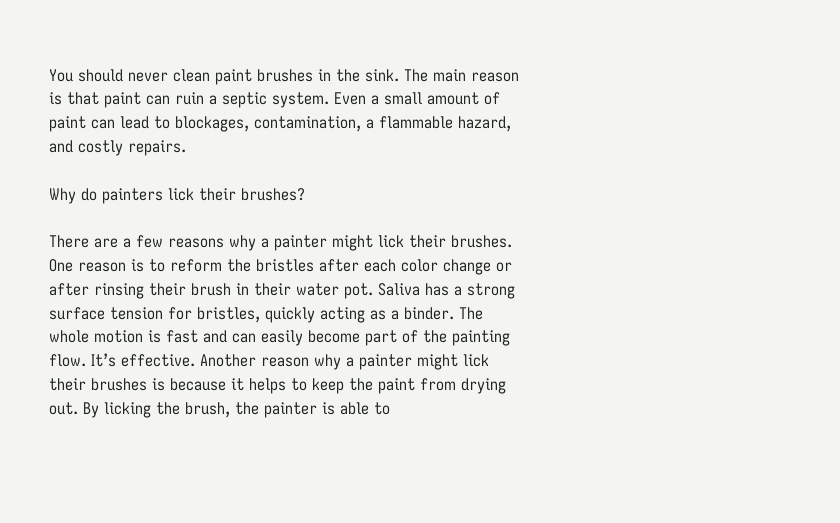You should never clean paint brushes in the sink. The main reason is that paint can ruin a septic system. Even a small amount of paint can lead to blockages, contamination, a flammable hazard, and costly repairs.

Why do painters lick their brushes?

There are a few reasons why a painter might lick their brushes. One reason is to reform the bristles after each color change or after rinsing their brush in their water pot. Saliva has a strong surface tension for bristles, quickly acting as a binder. The whole motion is fast and can easily become part of the painting flow. It’s effective. Another reason why a painter might lick their brushes is because it helps to keep the paint from drying out. By licking the brush, the painter is able to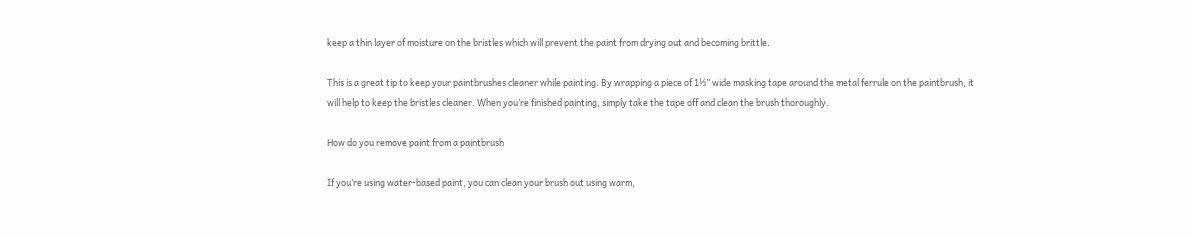keep a thin layer of moisture on the bristles which will prevent the paint from drying out and becoming brittle.

This is a great tip to keep your paintbrushes cleaner while painting. By wrapping a piece of 1½” wide masking tape around the metal ferrule on the paintbrush, it will help to keep the bristles cleaner. When you’re finished painting, simply take the tape off and clean the brush thoroughly.

How do you remove paint from a paintbrush

If you’re using water-based paint, you can clean your brush out using warm,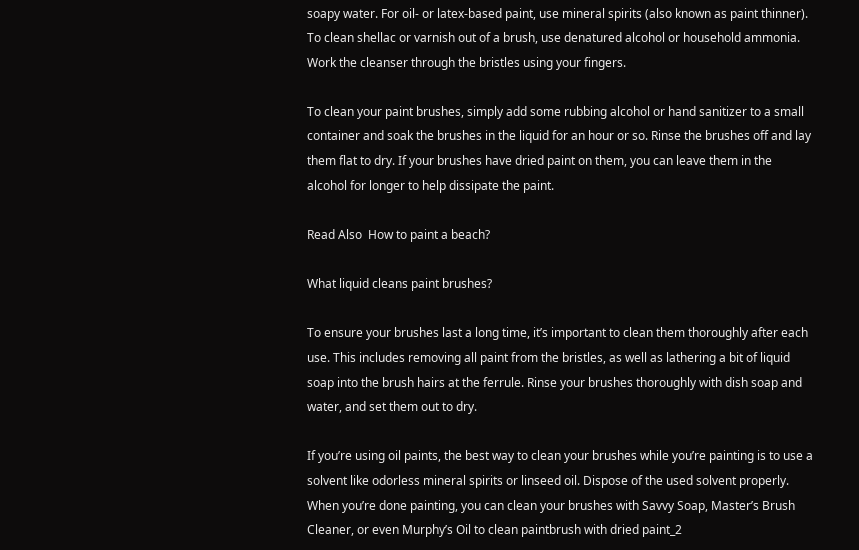soapy water. For oil- or latex-based paint, use mineral spirits (also known as paint thinner). To clean shellac or varnish out of a brush, use denatured alcohol or household ammonia. Work the cleanser through the bristles using your fingers.

To clean your paint brushes, simply add some rubbing alcohol or hand sanitizer to a small container and soak the brushes in the liquid for an hour or so. Rinse the brushes off and lay them flat to dry. If your brushes have dried paint on them, you can leave them in the alcohol for longer to help dissipate the paint.

Read Also  How to paint a beach?

What liquid cleans paint brushes?

To ensure your brushes last a long time, it’s important to clean them thoroughly after each use. This includes removing all paint from the bristles, as well as lathering a bit of liquid soap into the brush hairs at the ferrule. Rinse your brushes thoroughly with dish soap and water, and set them out to dry.

If you’re using oil paints, the best way to clean your brushes while you’re painting is to use a solvent like odorless mineral spirits or linseed oil. Dispose of the used solvent properly. When you’re done painting, you can clean your brushes with Savvy Soap, Master’s Brush Cleaner, or even Murphy’s Oil to clean paintbrush with dried paint_2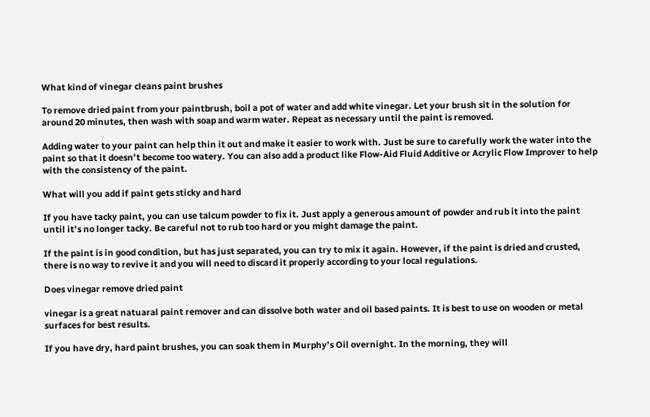What kind of vinegar cleans paint brushes

To remove dried paint from your paintbrush, boil a pot of water and add white vinegar. Let your brush sit in the solution for around 20 minutes, then wash with soap and warm water. Repeat as necessary until the paint is removed.

Adding water to your paint can help thin it out and make it easier to work with. Just be sure to carefully work the water into the paint so that it doesn’t become too watery. You can also add a product like Flow-Aid Fluid Additive or Acrylic Flow Improver to help with the consistency of the paint.

What will you add if paint gets sticky and hard

If you have tacky paint, you can use talcum powder to fix it. Just apply a generous amount of powder and rub it into the paint until it’s no longer tacky. Be careful not to rub too hard or you might damage the paint.

If the paint is in good condition, but has just separated, you can try to mix it again. However, if the paint is dried and crusted, there is no way to revive it and you will need to discard it properly according to your local regulations.

Does vinegar remove dried paint

vinegar is a great natuaral paint remover and can dissolve both water and oil based paints. It is best to use on wooden or metal surfaces for best results.

If you have dry, hard paint brushes, you can soak them in Murphy’s Oil overnight. In the morning, they will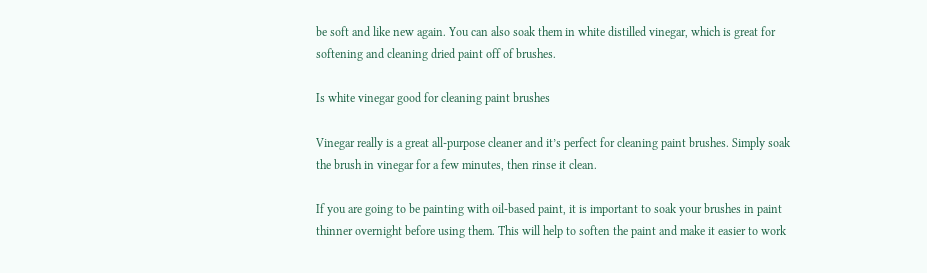be soft and like new again. You can also soak them in white distilled vinegar, which is great for softening and cleaning dried paint off of brushes.

Is white vinegar good for cleaning paint brushes

Vinegar really is a great all-purpose cleaner and it’s perfect for cleaning paint brushes. Simply soak the brush in vinegar for a few minutes, then rinse it clean.

If you are going to be painting with oil-based paint, it is important to soak your brushes in paint thinner overnight before using them. This will help to soften the paint and make it easier to work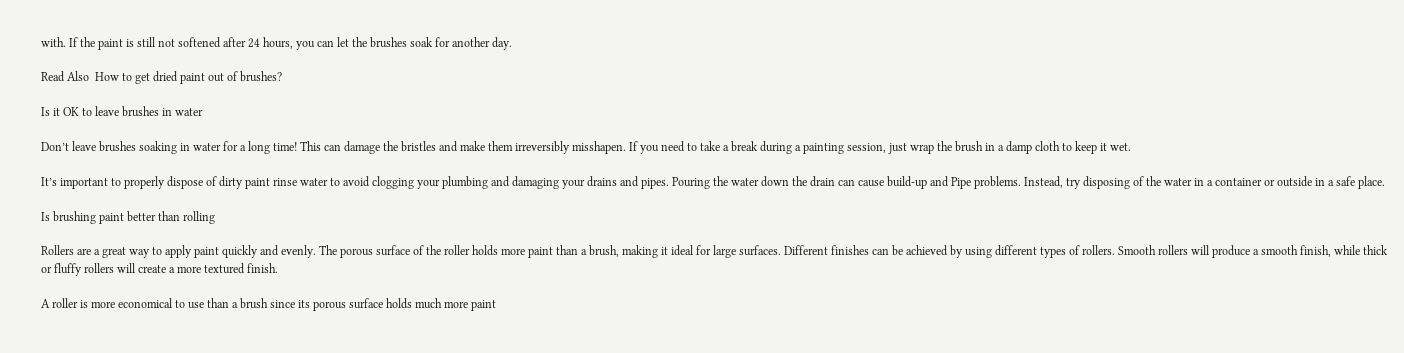with. If the paint is still not softened after 24 hours, you can let the brushes soak for another day.

Read Also  How to get dried paint out of brushes?

Is it OK to leave brushes in water

Don’t leave brushes soaking in water for a long time! This can damage the bristles and make them irreversibly misshapen. If you need to take a break during a painting session, just wrap the brush in a damp cloth to keep it wet.

It’s important to properly dispose of dirty paint rinse water to avoid clogging your plumbing and damaging your drains and pipes. Pouring the water down the drain can cause build-up and Pipe problems. Instead, try disposing of the water in a container or outside in a safe place.

Is brushing paint better than rolling

Rollers are a great way to apply paint quickly and evenly. The porous surface of the roller holds more paint than a brush, making it ideal for large surfaces. Different finishes can be achieved by using different types of rollers. Smooth rollers will produce a smooth finish, while thick or fluffy rollers will create a more textured finish.

A roller is more economical to use than a brush since its porous surface holds much more paint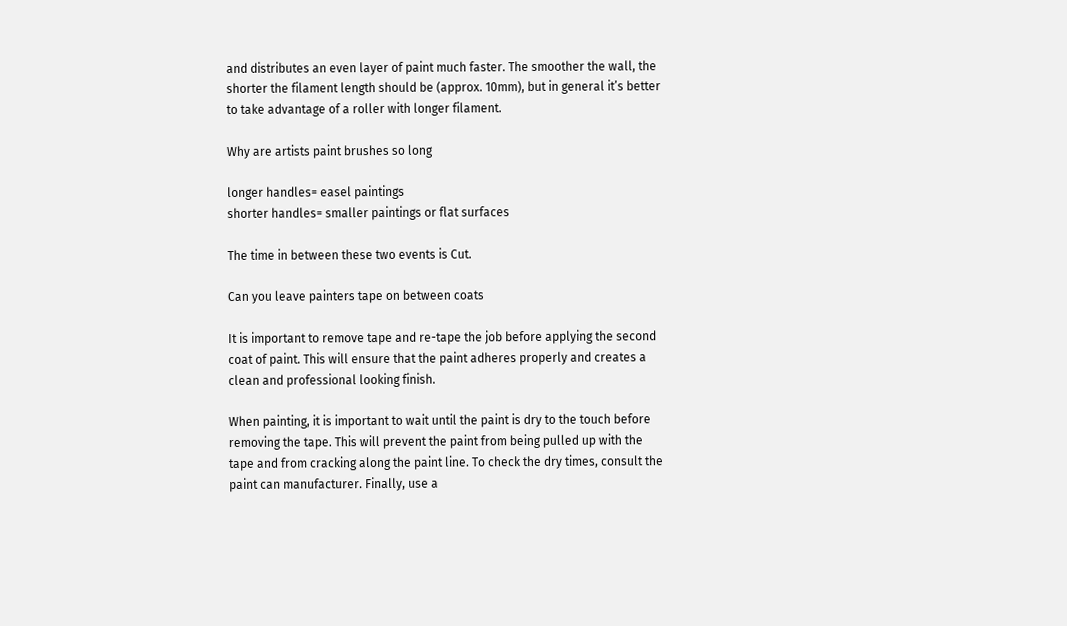and distributes an even layer of paint much faster. The smoother the wall, the shorter the filament length should be (approx. 10mm), but in general it’s better to take advantage of a roller with longer filament.

Why are artists paint brushes so long

longer handles= easel paintings
shorter handles= smaller paintings or flat surfaces

The time in between these two events is Cut.

Can you leave painters tape on between coats

It is important to remove tape and re-tape the job before applying the second coat of paint. This will ensure that the paint adheres properly and creates a clean and professional looking finish.

When painting, it is important to wait until the paint is dry to the touch before removing the tape. This will prevent the paint from being pulled up with the tape and from cracking along the paint line. To check the dry times, consult the paint can manufacturer. Finally, use a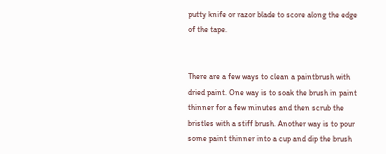putty knife or razor blade to score along the edge of the tape.


There are a few ways to clean a paintbrush with dried paint. One way is to soak the brush in paint thinner for a few minutes and then scrub the bristles with a stiff brush. Another way is to pour some paint thinner into a cup and dip the brush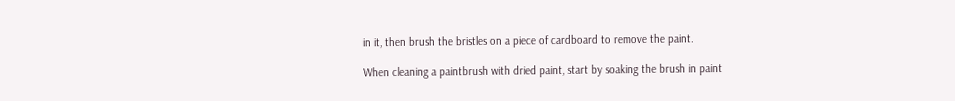in it, then brush the bristles on a piece of cardboard to remove the paint.

When cleaning a paintbrush with dried paint, start by soaking the brush in paint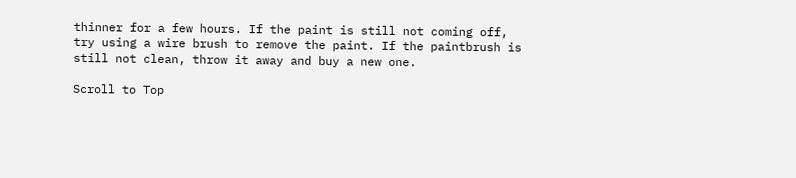thinner for a few hours. If the paint is still not coming off, try using a wire brush to remove the paint. If the paintbrush is still not clean, throw it away and buy a new one.

Scroll to Top